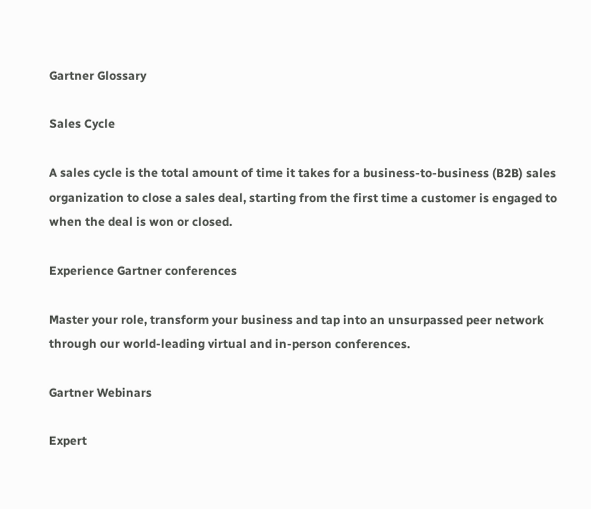Gartner Glossary

Sales Cycle

A sales cycle is the total amount of time it takes for a business-to-business (B2B) sales organization to close a sales deal, starting from the first time a customer is engaged to when the deal is won or closed.

Experience Gartner conferences

Master your role, transform your business and tap into an unsurpassed peer network through our world-leading virtual and in-person conferences.

Gartner Webinars

Expert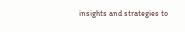insights and strategies to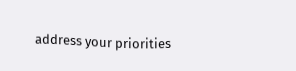address your priorities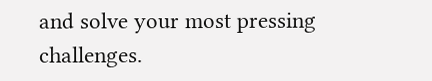and solve your most pressing challenges.